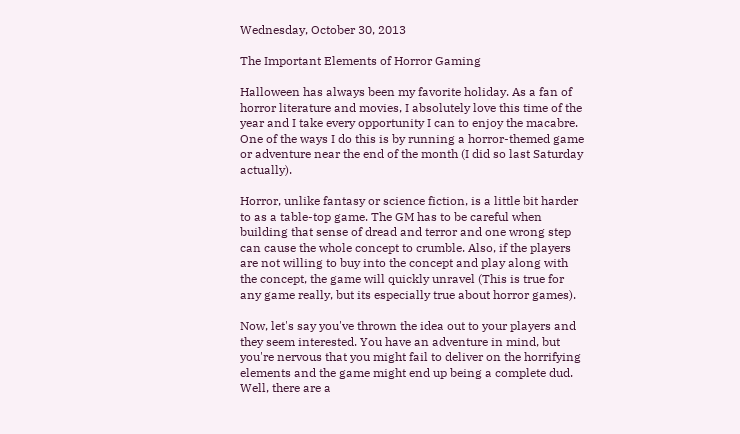Wednesday, October 30, 2013

The Important Elements of Horror Gaming

Halloween has always been my favorite holiday. As a fan of horror literature and movies, I absolutely love this time of the year and I take every opportunity I can to enjoy the macabre. One of the ways I do this is by running a horror-themed game or adventure near the end of the month (I did so last Saturday actually).

Horror, unlike fantasy or science fiction, is a little bit harder to as a table-top game. The GM has to be careful when building that sense of dread and terror and one wrong step can cause the whole concept to crumble. Also, if the players are not willing to buy into the concept and play along with the concept, the game will quickly unravel (This is true for any game really, but its especially true about horror games).

Now, let's say you've thrown the idea out to your players and they seem interested. You have an adventure in mind, but you're nervous that you might fail to deliver on the horrifying elements and the game might end up being a complete dud. Well, there are a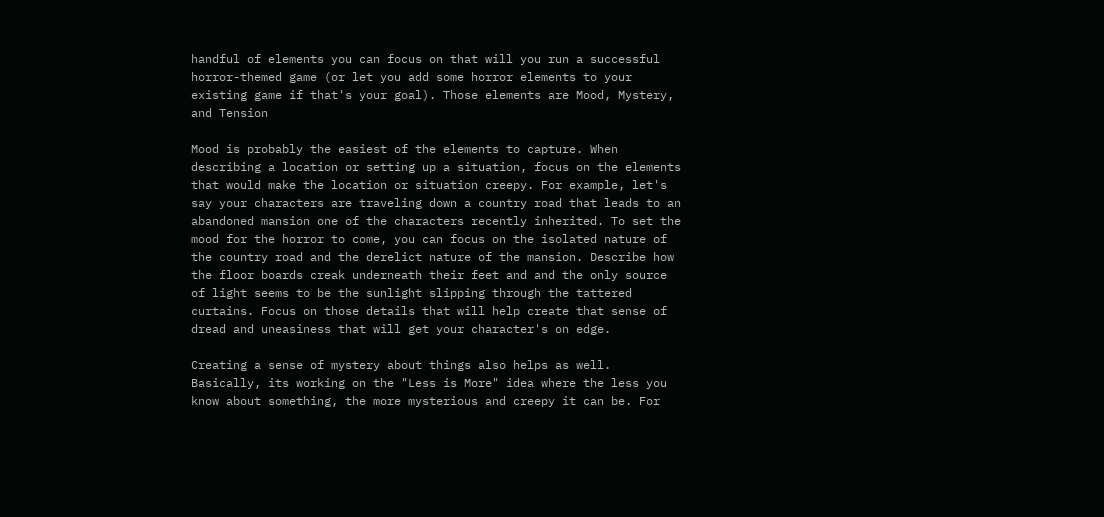handful of elements you can focus on that will you run a successful horror-themed game (or let you add some horror elements to your existing game if that's your goal). Those elements are Mood, Mystery, and Tension

Mood is probably the easiest of the elements to capture. When describing a location or setting up a situation, focus on the elements that would make the location or situation creepy. For example, let's say your characters are traveling down a country road that leads to an abandoned mansion one of the characters recently inherited. To set the mood for the horror to come, you can focus on the isolated nature of the country road and the derelict nature of the mansion. Describe how the floor boards creak underneath their feet and and the only source of light seems to be the sunlight slipping through the tattered curtains. Focus on those details that will help create that sense of dread and uneasiness that will get your character's on edge.

Creating a sense of mystery about things also helps as well. Basically, its working on the "Less is More" idea where the less you know about something, the more mysterious and creepy it can be. For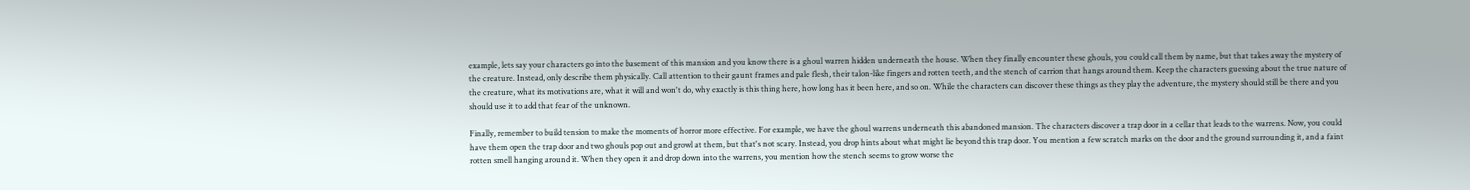example, lets say your characters go into the basement of this mansion and you know there is a ghoul warren hidden underneath the house. When they finally encounter these ghouls, you could call them by name, but that takes away the mystery of the creature. Instead, only describe them physically. Call attention to their gaunt frames and pale flesh, their talon-like fingers and rotten teeth, and the stench of carrion that hangs around them. Keep the characters guessing about the true nature of the creature, what its motivations are, what it will and won't do, why exactly is this thing here, how long has it been here, and so on. While the characters can discover these things as they play the adventure, the mystery should still be there and you should use it to add that fear of the unknown.

Finally, remember to build tension to make the moments of horror more effective. For example, we have the ghoul warrens underneath this abandoned mansion. The characters discover a trap door in a cellar that leads to the warrens. Now, you could have them open the trap door and two ghouls pop out and growl at them, but that's not scary. Instead, you drop hints about what might lie beyond this trap door. You mention a few scratch marks on the door and the ground surrounding it, and a faint rotten smell hanging around it. When they open it and drop down into the warrens, you mention how the stench seems to grow worse the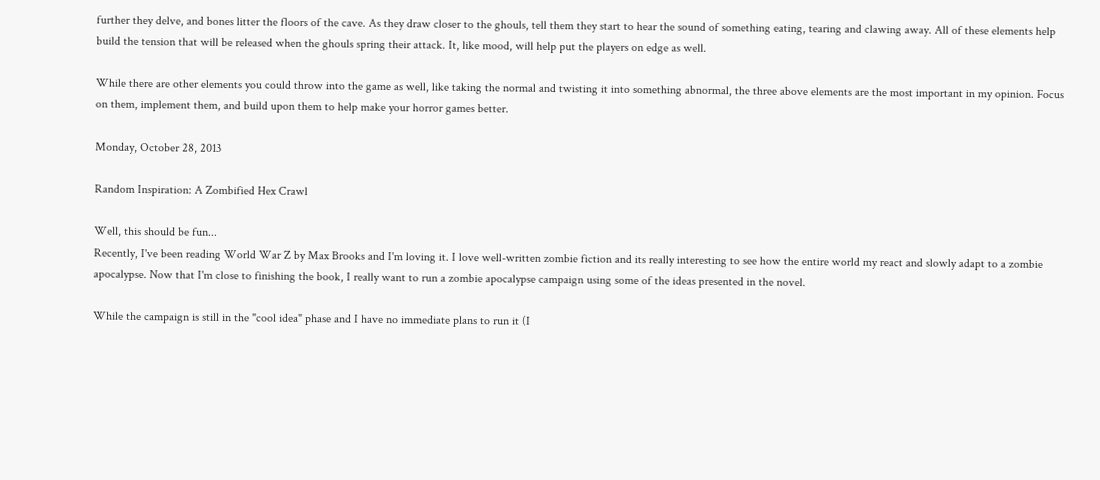further they delve, and bones litter the floors of the cave. As they draw closer to the ghouls, tell them they start to hear the sound of something eating, tearing and clawing away. All of these elements help build the tension that will be released when the ghouls spring their attack. It, like mood, will help put the players on edge as well.

While there are other elements you could throw into the game as well, like taking the normal and twisting it into something abnormal, the three above elements are the most important in my opinion. Focus on them, implement them, and build upon them to help make your horror games better.

Monday, October 28, 2013

Random Inspiration: A Zombified Hex Crawl

Well, this should be fun...
Recently, I've been reading World War Z by Max Brooks and I'm loving it. I love well-written zombie fiction and its really interesting to see how the entire world my react and slowly adapt to a zombie apocalypse. Now that I'm close to finishing the book, I really want to run a zombie apocalypse campaign using some of the ideas presented in the novel.

While the campaign is still in the "cool idea" phase and I have no immediate plans to run it (I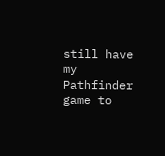still have my Pathfinder game to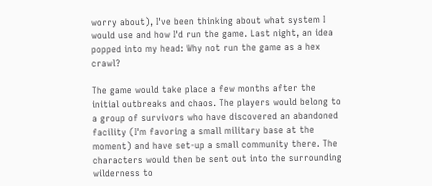worry about), I've been thinking about what system I would use and how I'd run the game. Last night, an idea popped into my head: Why not run the game as a hex crawl?

The game would take place a few months after the initial outbreaks and chaos. The players would belong to a group of survivors who have discovered an abandoned facility (I'm favoring a small military base at the moment) and have set-up a small community there. The characters would then be sent out into the surrounding wilderness to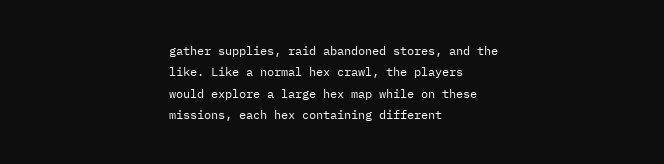gather supplies, raid abandoned stores, and the like. Like a normal hex crawl, the players would explore a large hex map while on these missions, each hex containing different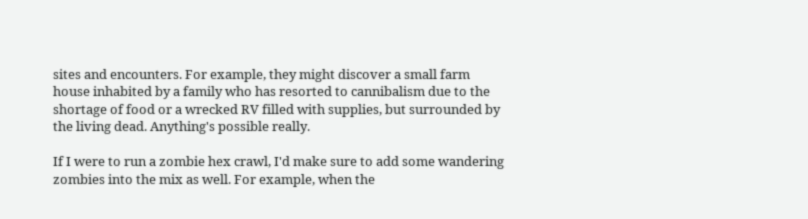sites and encounters. For example, they might discover a small farm house inhabited by a family who has resorted to cannibalism due to the shortage of food or a wrecked RV filled with supplies, but surrounded by the living dead. Anything's possible really.

If I were to run a zombie hex crawl, I'd make sure to add some wandering zombies into the mix as well. For example, when the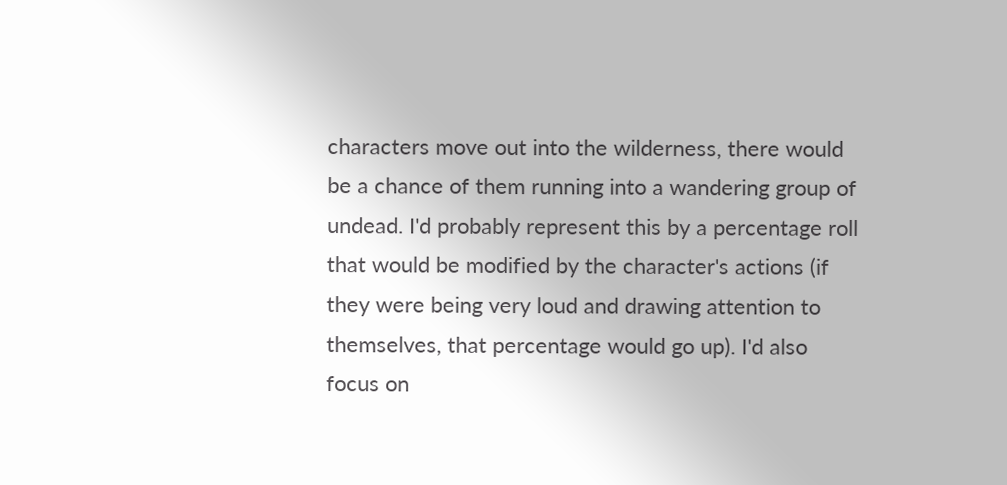characters move out into the wilderness, there would be a chance of them running into a wandering group of undead. I'd probably represent this by a percentage roll that would be modified by the character's actions (if they were being very loud and drawing attention to themselves, that percentage would go up). I'd also focus on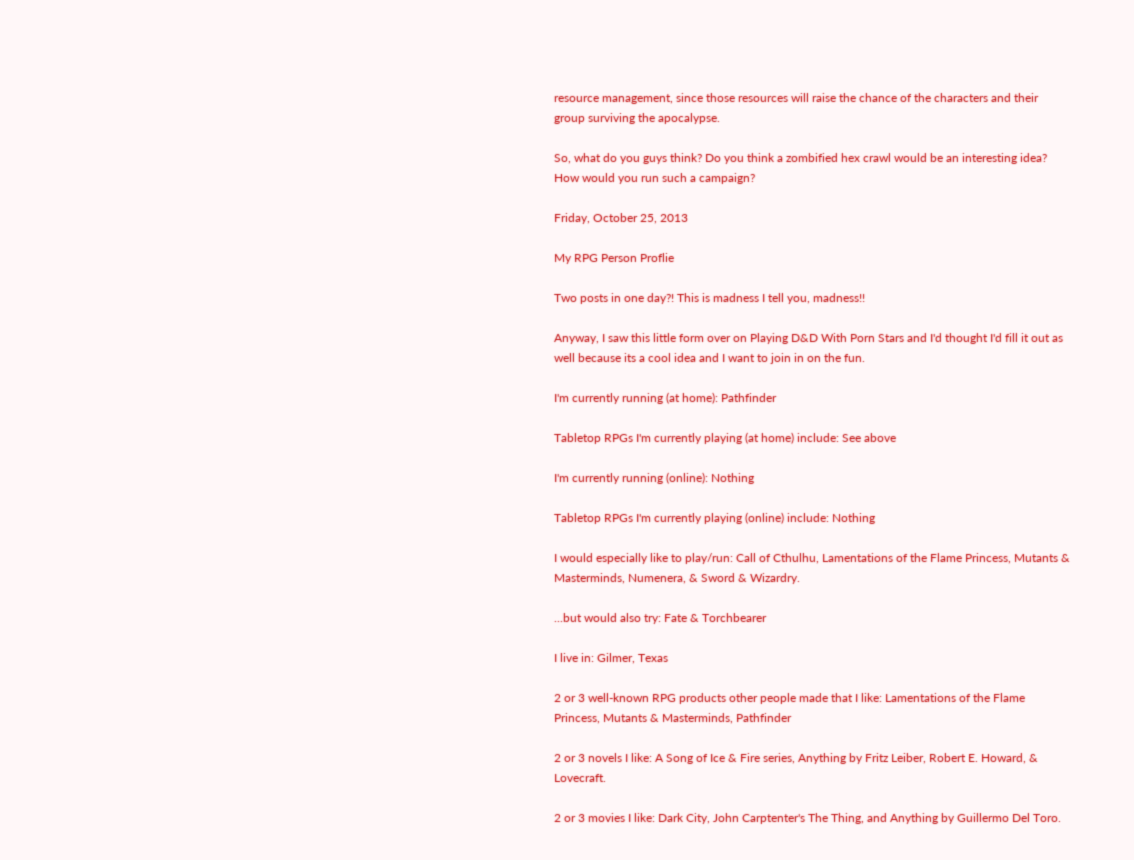resource management, since those resources will raise the chance of the characters and their group surviving the apocalypse.

So, what do you guys think? Do you think a zombified hex crawl would be an interesting idea? How would you run such a campaign?

Friday, October 25, 2013

My RPG Person Proflie

Two posts in one day?! This is madness I tell you, madness!!

Anyway, I saw this little form over on Playing D&D With Porn Stars and I'd thought I'd fill it out as well because its a cool idea and I want to join in on the fun.

I'm currently running (at home): Pathfinder

Tabletop RPGs I'm currently playing (at home) include: See above

I'm currently running (online): Nothing

Tabletop RPGs I'm currently playing (online) include: Nothing

I would especially like to play/run: Call of Cthulhu, Lamentations of the Flame Princess, Mutants & Masterminds, Numenera, & Sword & Wizardry.

...but would also try: Fate & Torchbearer

I live in: Gilmer, Texas

2 or 3 well-known RPG products other people made that I like: Lamentations of the Flame Princess, Mutants & Masterminds, Pathfinder

2 or 3 novels I like: A Song of Ice & Fire series, Anything by Fritz Leiber, Robert E. Howard, & Lovecraft.

2 or 3 movies I like: Dark City, John Carptenter's The Thing, and Anything by Guillermo Del Toro.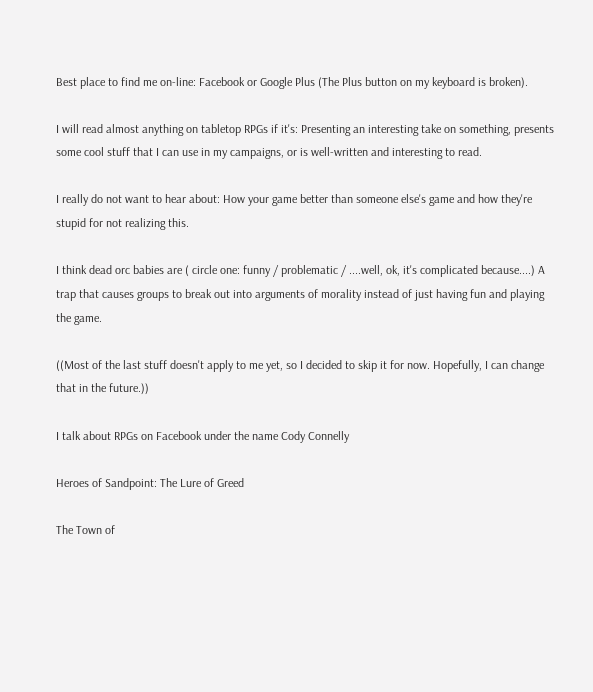Best place to find me on-line: Facebook or Google Plus (The Plus button on my keyboard is broken).

I will read almost anything on tabletop RPGs if it's: Presenting an interesting take on something, presents some cool stuff that I can use in my campaigns, or is well-written and interesting to read.

I really do not want to hear about: How your game better than someone else's game and how they're stupid for not realizing this.

I think dead orc babies are ( circle one: funny / problematic / ....well, ok, it's complicated because....) A trap that causes groups to break out into arguments of morality instead of just having fun and playing the game.

((Most of the last stuff doesn't apply to me yet, so I decided to skip it for now. Hopefully, I can change that in the future.))

I talk about RPGs on Facebook under the name Cody Connelly

Heroes of Sandpoint: The Lure of Greed

The Town of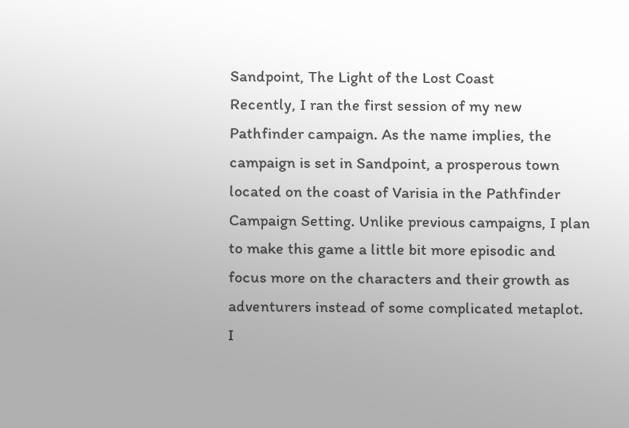Sandpoint, The Light of the Lost Coast
Recently, I ran the first session of my new Pathfinder campaign. As the name implies, the campaign is set in Sandpoint, a prosperous town located on the coast of Varisia in the Pathfinder Campaign Setting. Unlike previous campaigns, I plan to make this game a little bit more episodic and focus more on the characters and their growth as adventurers instead of some complicated metaplot. I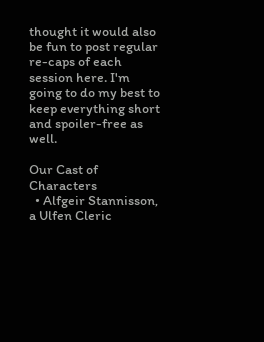thought it would also be fun to post regular re-caps of each session here. I'm going to do my best to keep everything short and spoiler-free as well.

Our Cast of Characters
  • Alfgeir Stannisson, a Ulfen Cleric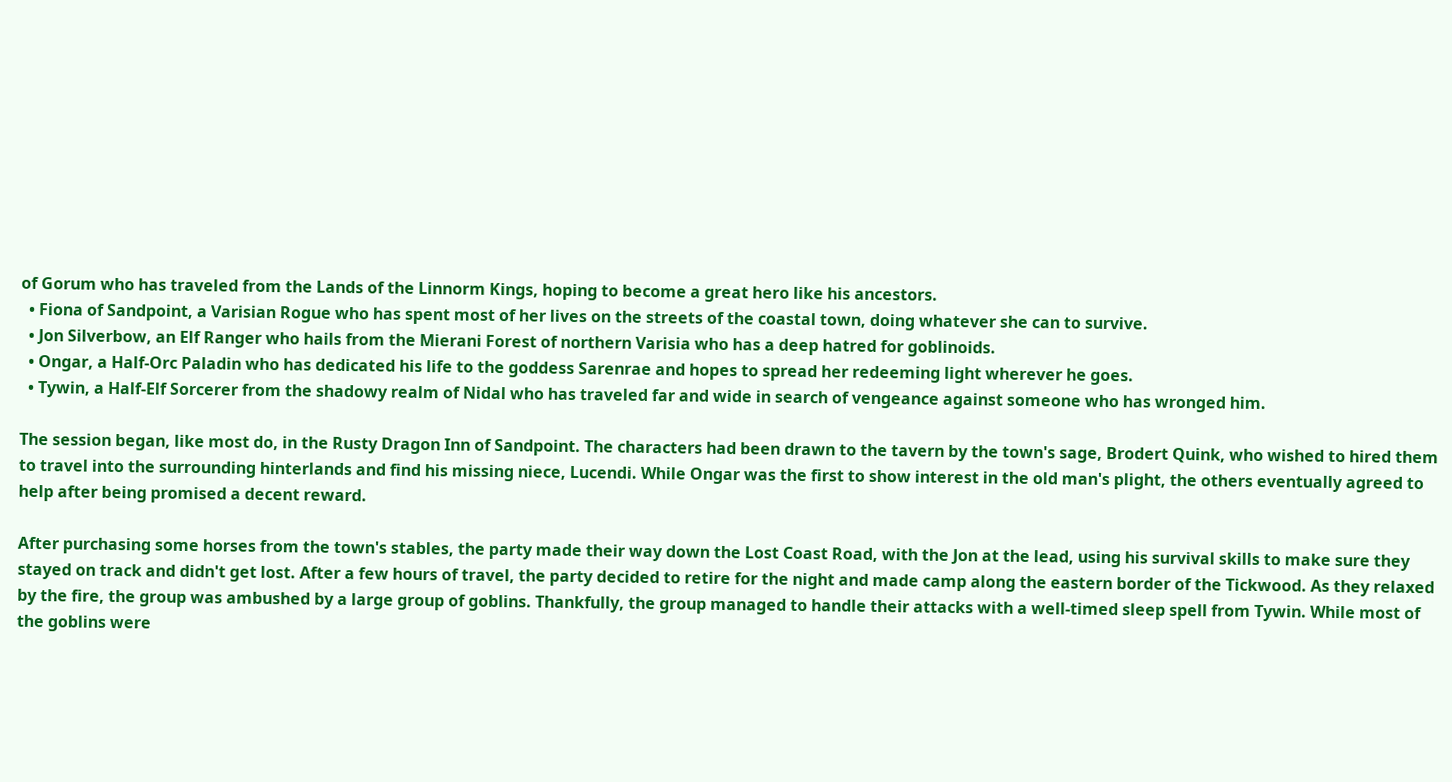of Gorum who has traveled from the Lands of the Linnorm Kings, hoping to become a great hero like his ancestors.
  • Fiona of Sandpoint, a Varisian Rogue who has spent most of her lives on the streets of the coastal town, doing whatever she can to survive.
  • Jon Silverbow, an Elf Ranger who hails from the Mierani Forest of northern Varisia who has a deep hatred for goblinoids.
  • Ongar, a Half-Orc Paladin who has dedicated his life to the goddess Sarenrae and hopes to spread her redeeming light wherever he goes.
  • Tywin, a Half-Elf Sorcerer from the shadowy realm of Nidal who has traveled far and wide in search of vengeance against someone who has wronged him.

The session began, like most do, in the Rusty Dragon Inn of Sandpoint. The characters had been drawn to the tavern by the town's sage, Brodert Quink, who wished to hired them to travel into the surrounding hinterlands and find his missing niece, Lucendi. While Ongar was the first to show interest in the old man's plight, the others eventually agreed to help after being promised a decent reward.

After purchasing some horses from the town's stables, the party made their way down the Lost Coast Road, with the Jon at the lead, using his survival skills to make sure they stayed on track and didn't get lost. After a few hours of travel, the party decided to retire for the night and made camp along the eastern border of the Tickwood. As they relaxed by the fire, the group was ambushed by a large group of goblins. Thankfully, the group managed to handle their attacks with a well-timed sleep spell from Tywin. While most of the goblins were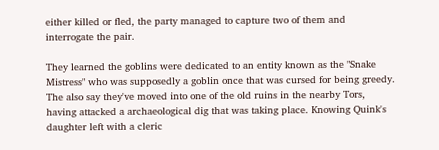either killed or fled, the party managed to capture two of them and interrogate the pair.

They learned the goblins were dedicated to an entity known as the "Snake Mistress" who was supposedly a goblin once that was cursed for being greedy. The also say they've moved into one of the old ruins in the nearby Tors, having attacked a archaeological dig that was taking place. Knowing Quink's daughter left with a cleric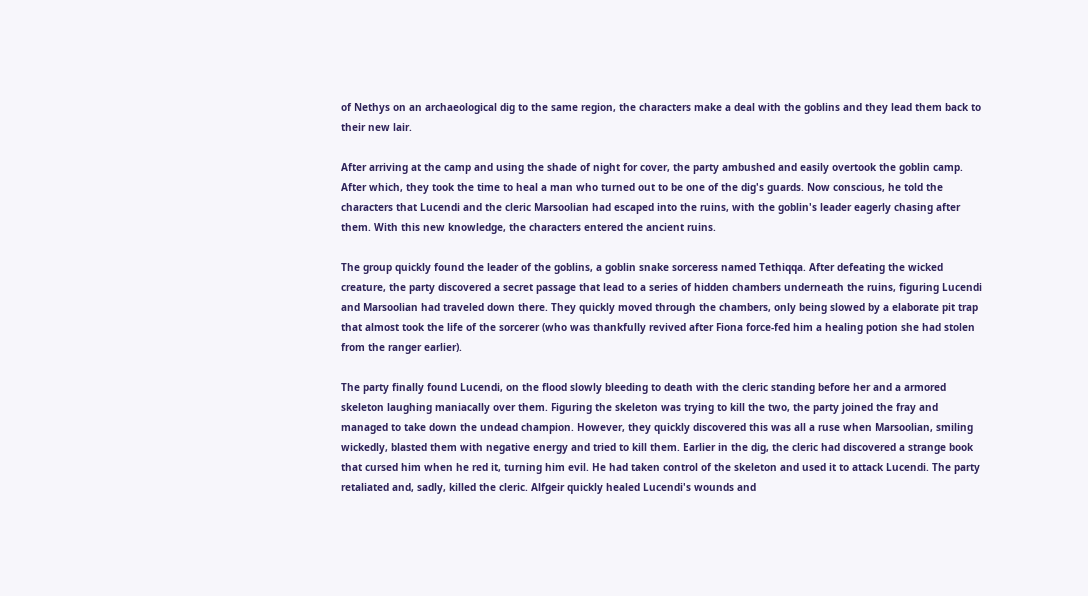of Nethys on an archaeological dig to the same region, the characters make a deal with the goblins and they lead them back to their new lair.

After arriving at the camp and using the shade of night for cover, the party ambushed and easily overtook the goblin camp. After which, they took the time to heal a man who turned out to be one of the dig's guards. Now conscious, he told the characters that Lucendi and the cleric Marsoolian had escaped into the ruins, with the goblin's leader eagerly chasing after them. With this new knowledge, the characters entered the ancient ruins.

The group quickly found the leader of the goblins, a goblin snake sorceress named Tethiqqa. After defeating the wicked creature, the party discovered a secret passage that lead to a series of hidden chambers underneath the ruins, figuring Lucendi and Marsoolian had traveled down there. They quickly moved through the chambers, only being slowed by a elaborate pit trap that almost took the life of the sorcerer (who was thankfully revived after Fiona force-fed him a healing potion she had stolen from the ranger earlier).

The party finally found Lucendi, on the flood slowly bleeding to death with the cleric standing before her and a armored skeleton laughing maniacally over them. Figuring the skeleton was trying to kill the two, the party joined the fray and managed to take down the undead champion. However, they quickly discovered this was all a ruse when Marsoolian, smiling wickedly, blasted them with negative energy and tried to kill them. Earlier in the dig, the cleric had discovered a strange book that cursed him when he red it, turning him evil. He had taken control of the skeleton and used it to attack Lucendi. The party retaliated and, sadly, killed the cleric. Alfgeir quickly healed Lucendi's wounds and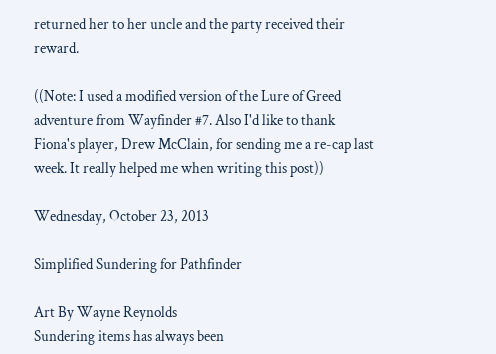returned her to her uncle and the party received their reward.

((Note: I used a modified version of the Lure of Greed adventure from Wayfinder #7. Also I'd like to thank Fiona's player, Drew McClain, for sending me a re-cap last week. It really helped me when writing this post))

Wednesday, October 23, 2013

Simplified Sundering for Pathfinder

Art By Wayne Reynolds
Sundering items has always been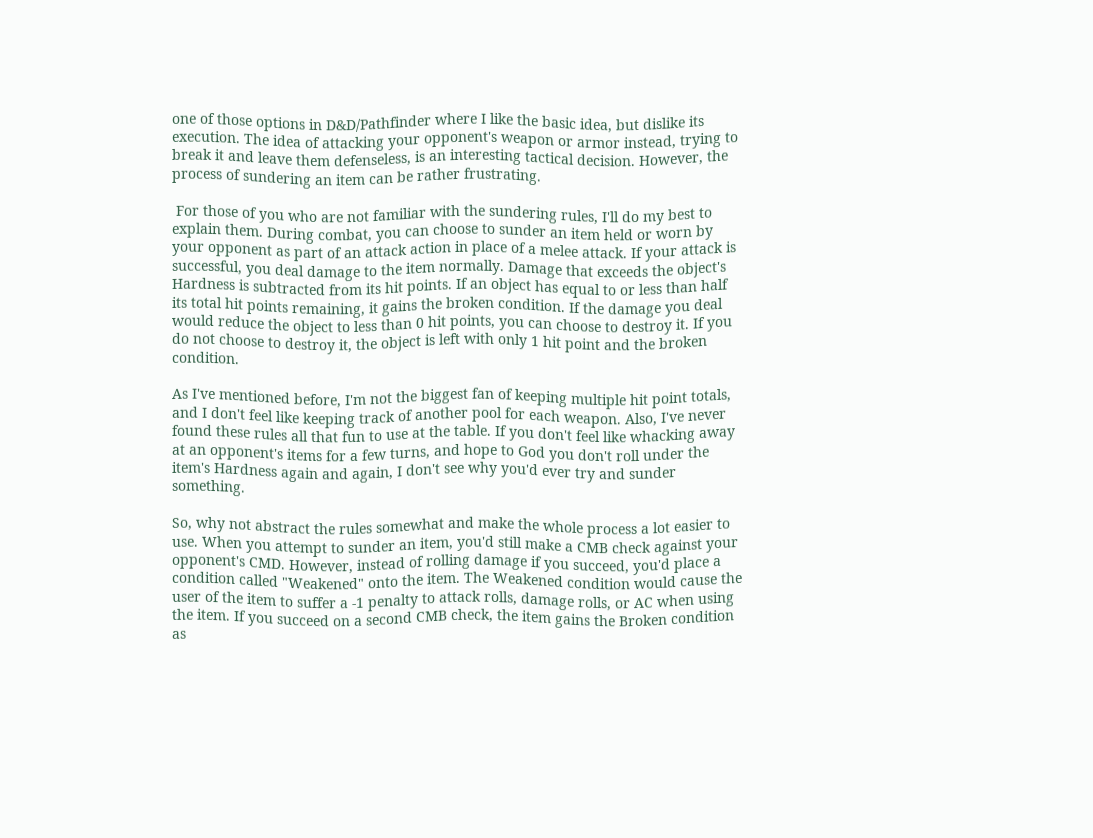one of those options in D&D/Pathfinder where I like the basic idea, but dislike its execution. The idea of attacking your opponent's weapon or armor instead, trying to break it and leave them defenseless, is an interesting tactical decision. However, the process of sundering an item can be rather frustrating.

 For those of you who are not familiar with the sundering rules, I'll do my best to explain them. During combat, you can choose to sunder an item held or worn by your opponent as part of an attack action in place of a melee attack. If your attack is successful, you deal damage to the item normally. Damage that exceeds the object's Hardness is subtracted from its hit points. If an object has equal to or less than half its total hit points remaining, it gains the broken condition. If the damage you deal would reduce the object to less than 0 hit points, you can choose to destroy it. If you do not choose to destroy it, the object is left with only 1 hit point and the broken condition.

As I've mentioned before, I'm not the biggest fan of keeping multiple hit point totals, and I don't feel like keeping track of another pool for each weapon. Also, I've never found these rules all that fun to use at the table. If you don't feel like whacking away at an opponent's items for a few turns, and hope to God you don't roll under the item's Hardness again and again, I don't see why you'd ever try and sunder something.

So, why not abstract the rules somewhat and make the whole process a lot easier to use. When you attempt to sunder an item, you'd still make a CMB check against your opponent's CMD. However, instead of rolling damage if you succeed, you'd place a condition called "Weakened" onto the item. The Weakened condition would cause the user of the item to suffer a -1 penalty to attack rolls, damage rolls, or AC when using the item. If you succeed on a second CMB check, the item gains the Broken condition as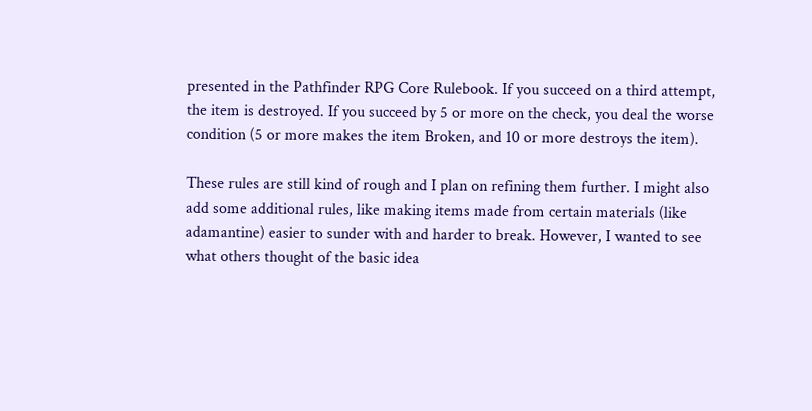presented in the Pathfinder RPG Core Rulebook. If you succeed on a third attempt, the item is destroyed. If you succeed by 5 or more on the check, you deal the worse condition (5 or more makes the item Broken, and 10 or more destroys the item).

These rules are still kind of rough and I plan on refining them further. I might also add some additional rules, like making items made from certain materials (like adamantine) easier to sunder with and harder to break. However, I wanted to see what others thought of the basic idea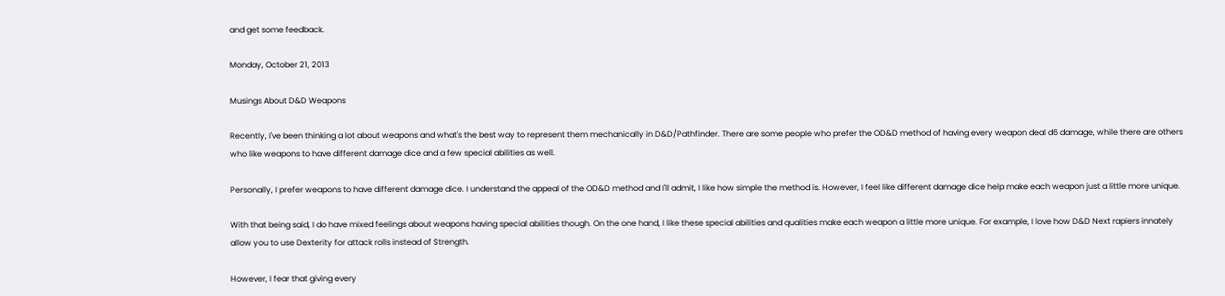and get some feedback.

Monday, October 21, 2013

Musings About D&D Weapons

Recently, I've been thinking a lot about weapons and what's the best way to represent them mechanically in D&D/Pathfinder. There are some people who prefer the OD&D method of having every weapon deal d6 damage, while there are others who like weapons to have different damage dice and a few special abilities as well.

Personally, I prefer weapons to have different damage dice. I understand the appeal of the OD&D method and I'll admit, I like how simple the method is. However, I feel like different damage dice help make each weapon just a little more unique.

With that being said, I do have mixed feelings about weapons having special abilities though. On the one hand, I like these special abilities and qualities make each weapon a little more unique. For example, I love how D&D Next rapiers innately allow you to use Dexterity for attack rolls instead of Strength.

However, I fear that giving every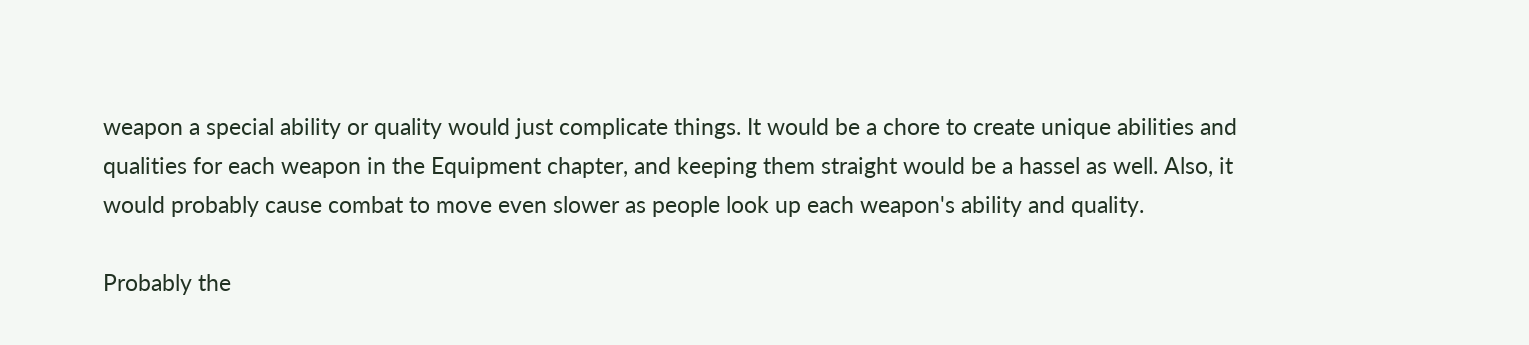weapon a special ability or quality would just complicate things. It would be a chore to create unique abilities and qualities for each weapon in the Equipment chapter, and keeping them straight would be a hassel as well. Also, it would probably cause combat to move even slower as people look up each weapon's ability and quality.

Probably the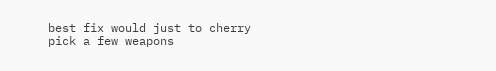best fix would just to cherry pick a few weapons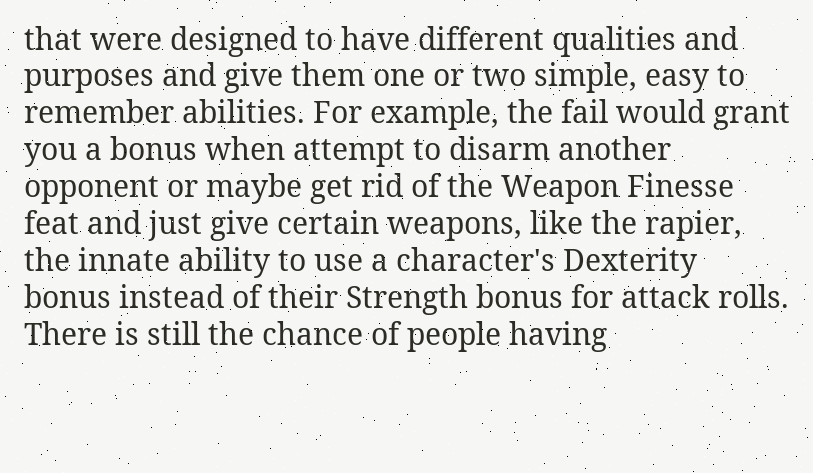that were designed to have different qualities and purposes and give them one or two simple, easy to remember abilities. For example, the fail would grant you a bonus when attempt to disarm another opponent or maybe get rid of the Weapon Finesse feat and just give certain weapons, like the rapier, the innate ability to use a character's Dexterity bonus instead of their Strength bonus for attack rolls. There is still the chance of people having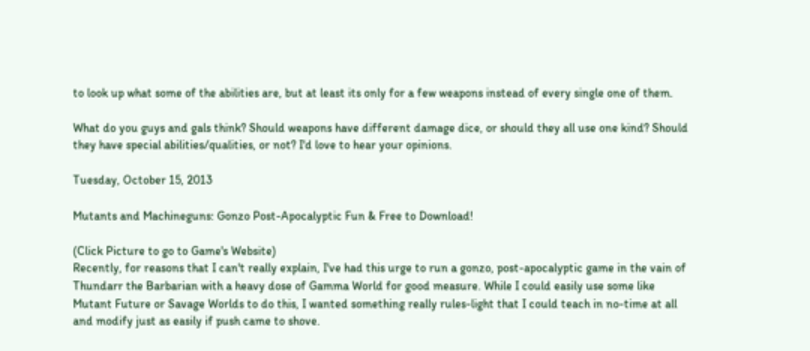to look up what some of the abilities are, but at least its only for a few weapons instead of every single one of them.

What do you guys and gals think? Should weapons have different damage dice, or should they all use one kind? Should they have special abilities/qualities, or not? I'd love to hear your opinions.

Tuesday, October 15, 2013

Mutants and Machineguns: Gonzo Post-Apocalyptic Fun & Free to Download!

(Click Picture to go to Game's Website)
Recently, for reasons that I can't really explain, I've had this urge to run a gonzo, post-apocalyptic game in the vain of Thundarr the Barbarian with a heavy dose of Gamma World for good measure. While I could easily use some like Mutant Future or Savage Worlds to do this, I wanted something really rules-light that I could teach in no-time at all and modify just as easily if push came to shove.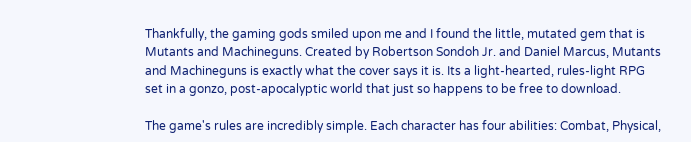Thankfully, the gaming gods smiled upon me and I found the little, mutated gem that is Mutants and Machineguns. Created by Robertson Sondoh Jr. and Daniel Marcus, Mutants and Machineguns is exactly what the cover says it is. Its a light-hearted, rules-light RPG set in a gonzo, post-apocalyptic world that just so happens to be free to download.

The game's rules are incredibly simple. Each character has four abilities: Combat, Physical,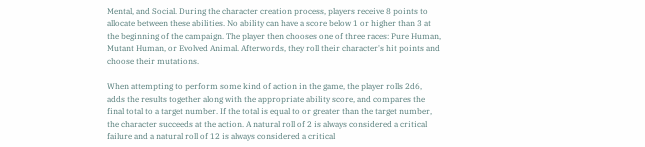Mental, and Social. During the character creation process, players receive 8 points to allocate between these abilities. No ability can have a score below 1 or higher than 3 at the beginning of the campaign. The player then chooses one of three races: Pure Human, Mutant Human, or Evolved Animal. Afterwords, they roll their character's hit points and choose their mutations.

When attempting to perform some kind of action in the game, the player rolls 2d6, adds the results together along with the appropriate ability score, and compares the final total to a target number. If the total is equal to or greater than the target number, the character succeeds at the action. A natural roll of 2 is always considered a critical failure and a natural roll of 12 is always considered a critical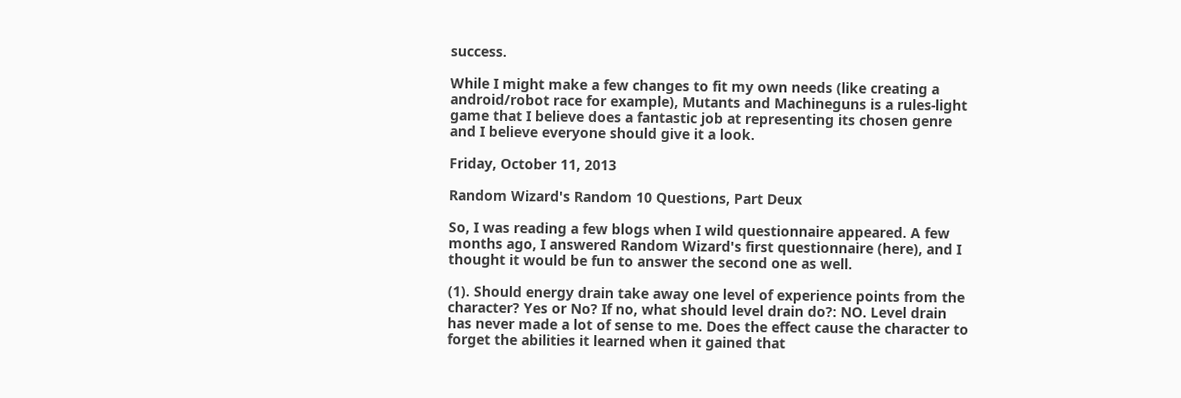success.

While I might make a few changes to fit my own needs (like creating a android/robot race for example), Mutants and Machineguns is a rules-light game that I believe does a fantastic job at representing its chosen genre and I believe everyone should give it a look.

Friday, October 11, 2013

Random Wizard's Random 10 Questions, Part Deux

So, I was reading a few blogs when I wild questionnaire appeared. A few months ago, I answered Random Wizard's first questionnaire (here), and I thought it would be fun to answer the second one as well.

(1). Should energy drain take away one level of experience points from the character? Yes or No? If no, what should level drain do?: NO. Level drain has never made a lot of sense to me. Does the effect cause the character to forget the abilities it learned when it gained that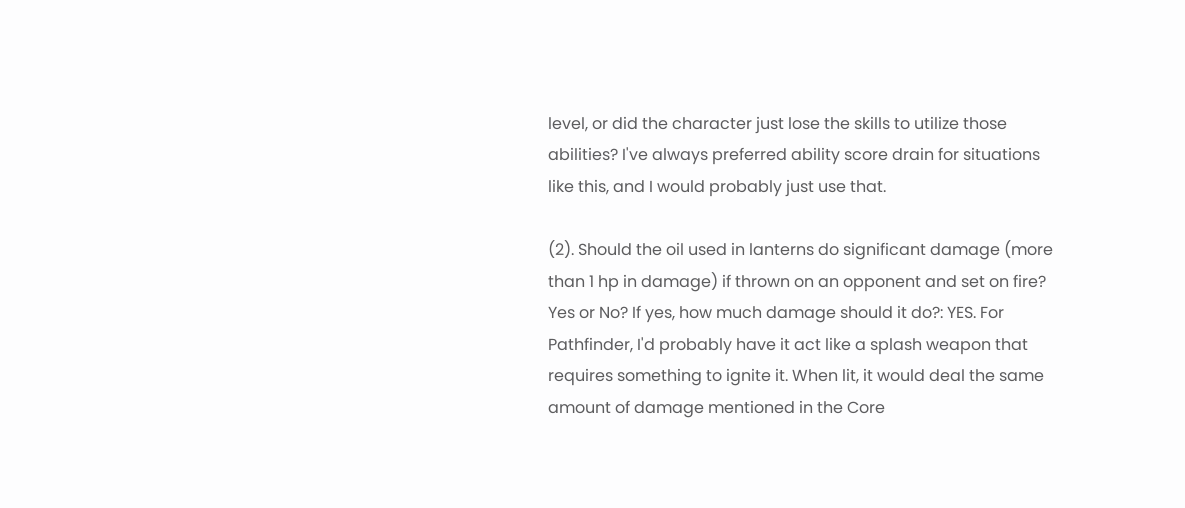level, or did the character just lose the skills to utilize those abilities? I've always preferred ability score drain for situations like this, and I would probably just use that.

(2). Should the oil used in lanterns do significant damage (more than 1 hp in damage) if thrown on an opponent and set on fire? Yes or No? If yes, how much damage should it do?: YES. For Pathfinder, I'd probably have it act like a splash weapon that requires something to ignite it. When lit, it would deal the same amount of damage mentioned in the Core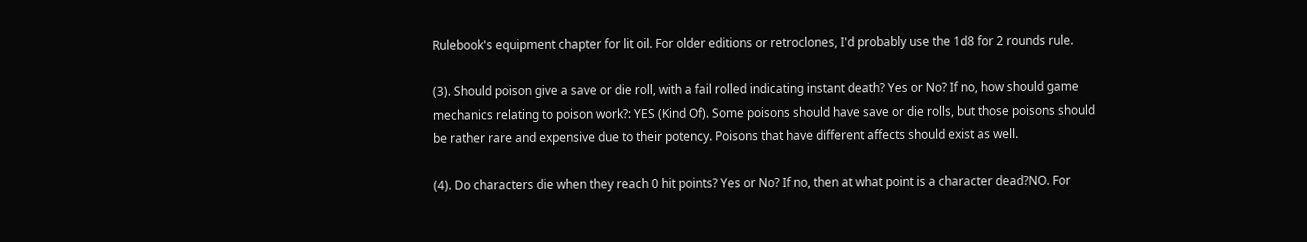Rulebook's equipment chapter for lit oil. For older editions or retroclones, I'd probably use the 1d8 for 2 rounds rule.

(3). Should poison give a save or die roll, with a fail rolled indicating instant death? Yes or No? If no, how should game mechanics relating to poison work?: YES (Kind Of). Some poisons should have save or die rolls, but those poisons should be rather rare and expensive due to their potency. Poisons that have different affects should exist as well.

(4). Do characters die when they reach 0 hit points? Yes or No? If no, then at what point is a character dead?NO. For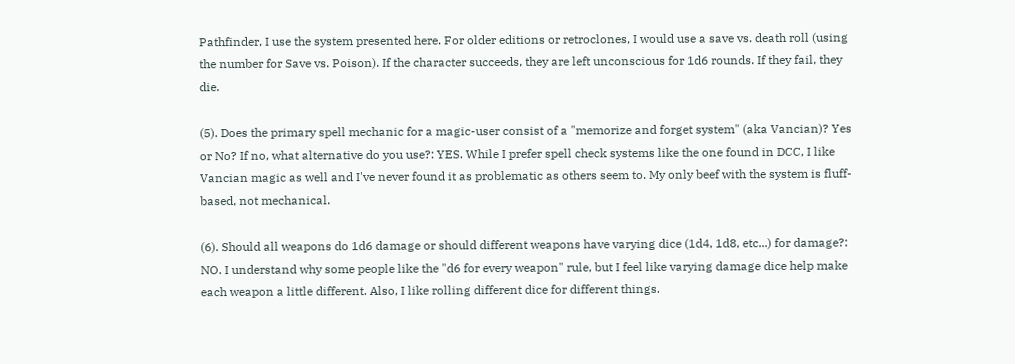Pathfinder, I use the system presented here. For older editions or retroclones, I would use a save vs. death roll (using the number for Save vs. Poison). If the character succeeds, they are left unconscious for 1d6 rounds. If they fail, they die.

(5). Does the primary spell mechanic for a magic-user consist of a "memorize and forget system" (aka Vancian)? Yes or No? If no, what alternative do you use?: YES. While I prefer spell check systems like the one found in DCC, I like Vancian magic as well and I've never found it as problematic as others seem to. My only beef with the system is fluff-based, not mechanical.

(6). Should all weapons do 1d6 damage or should different weapons have varying dice (1d4, 1d8, etc...) for damage?: NO. I understand why some people like the "d6 for every weapon" rule, but I feel like varying damage dice help make each weapon a little different. Also, I like rolling different dice for different things.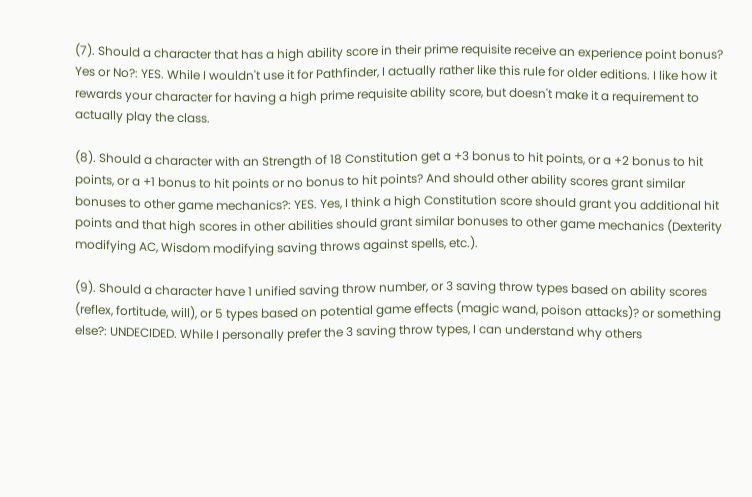(7). Should a character that has a high ability score in their prime requisite receive an experience point bonus? Yes or No?: YES. While I wouldn't use it for Pathfinder, I actually rather like this rule for older editions. I like how it rewards your character for having a high prime requisite ability score, but doesn't make it a requirement to actually play the class.

(8). Should a character with an Strength of 18 Constitution get a +3 bonus to hit points, or a +2 bonus to hit points, or a +1 bonus to hit points or no bonus to hit points? And should other ability scores grant similar bonuses to other game mechanics?: YES. Yes, I think a high Constitution score should grant you additional hit points and that high scores in other abilities should grant similar bonuses to other game mechanics (Dexterity modifying AC, Wisdom modifying saving throws against spells, etc.).

(9). Should a character have 1 unified saving throw number, or 3 saving throw types based on ability scores (reflex, fortitude, will), or 5 types based on potential game effects (magic wand, poison attacks)? or something else?: UNDECIDED. While I personally prefer the 3 saving throw types, I can understand why others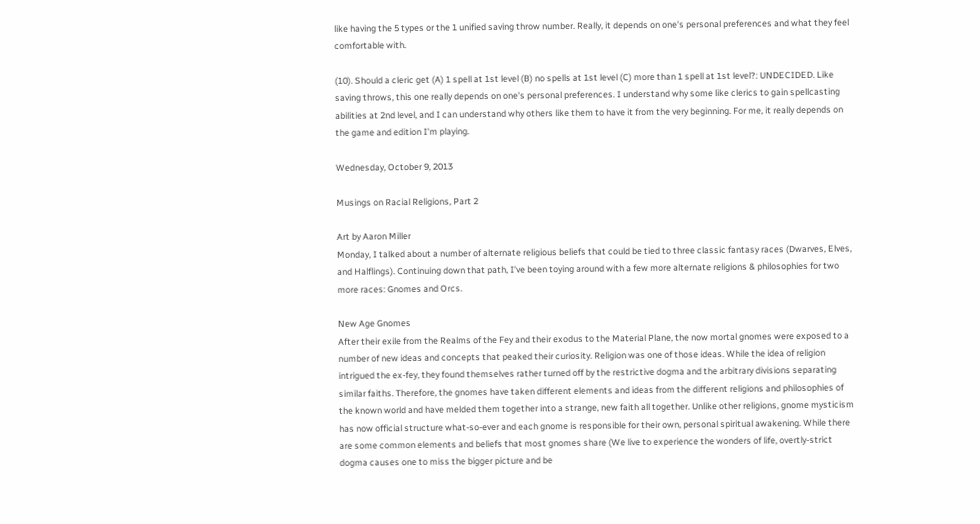like having the 5 types or the 1 unified saving throw number. Really, it depends on one's personal preferences and what they feel comfortable with.

(10). Should a cleric get (A) 1 spell at 1st level (B) no spells at 1st level (C) more than 1 spell at 1st level?: UNDECIDED. Like saving throws, this one really depends on one's personal preferences. I understand why some like clerics to gain spellcasting abilities at 2nd level, and I can understand why others like them to have it from the very beginning. For me, it really depends on the game and edition I'm playing.

Wednesday, October 9, 2013

Musings on Racial Religions, Part 2

Art by Aaron Miller
Monday, I talked about a number of alternate religious beliefs that could be tied to three classic fantasy races (Dwarves, Elves, and Halflings). Continuing down that path, I've been toying around with a few more alternate religions & philosophies for two more races: Gnomes and Orcs.

New Age Gnomes
After their exile from the Realms of the Fey and their exodus to the Material Plane, the now mortal gnomes were exposed to a number of new ideas and concepts that peaked their curiosity. Religion was one of those ideas. While the idea of religion intrigued the ex-fey, they found themselves rather turned off by the restrictive dogma and the arbitrary divisions separating similar faiths. Therefore, the gnomes have taken different elements and ideas from the different religions and philosophies of the known world and have melded them together into a strange, new faith all together. Unlike other religions, gnome mysticism has now official structure what-so-ever and each gnome is responsible for their own, personal spiritual awakening. While there are some common elements and beliefs that most gnomes share (We live to experience the wonders of life, overtly-strict dogma causes one to miss the bigger picture and be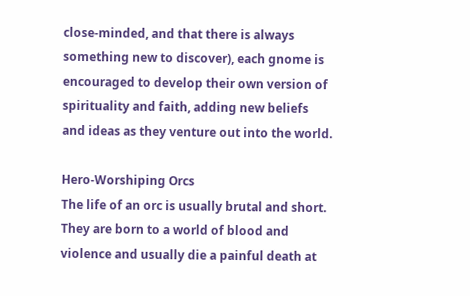close-minded, and that there is always something new to discover), each gnome is encouraged to develop their own version of spirituality and faith, adding new beliefs and ideas as they venture out into the world.

Hero-Worshiping Orcs
The life of an orc is usually brutal and short. They are born to a world of blood and violence and usually die a painful death at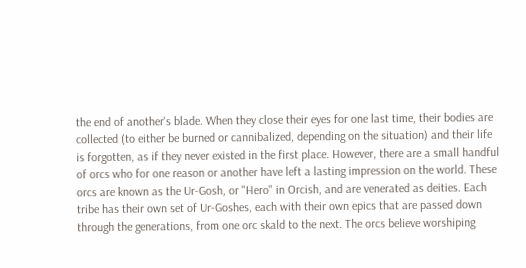the end of another's blade. When they close their eyes for one last time, their bodies are collected (to either be burned or cannibalized, depending on the situation) and their life is forgotten, as if they never existed in the first place. However, there are a small handful of orcs who for one reason or another have left a lasting impression on the world. These orcs are known as the Ur-Gosh, or "Hero" in Orcish, and are venerated as deities. Each tribe has their own set of Ur-Goshes, each with their own epics that are passed down through the generations, from one orc skald to the next. The orcs believe worshiping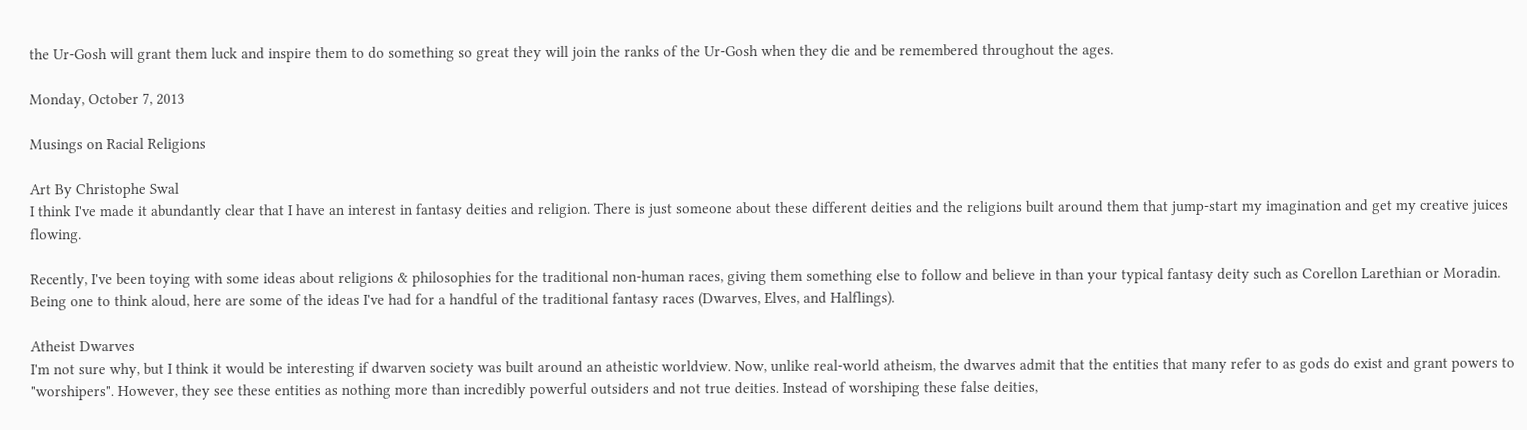the Ur-Gosh will grant them luck and inspire them to do something so great they will join the ranks of the Ur-Gosh when they die and be remembered throughout the ages.

Monday, October 7, 2013

Musings on Racial Religions

Art By Christophe Swal
I think I've made it abundantly clear that I have an interest in fantasy deities and religion. There is just someone about these different deities and the religions built around them that jump-start my imagination and get my creative juices flowing.

Recently, I've been toying with some ideas about religions & philosophies for the traditional non-human races, giving them something else to follow and believe in than your typical fantasy deity such as Corellon Larethian or Moradin. Being one to think aloud, here are some of the ideas I've had for a handful of the traditional fantasy races (Dwarves, Elves, and Halflings).

Atheist Dwarves
I'm not sure why, but I think it would be interesting if dwarven society was built around an atheistic worldview. Now, unlike real-world atheism, the dwarves admit that the entities that many refer to as gods do exist and grant powers to "worshipers". However, they see these entities as nothing more than incredibly powerful outsiders and not true deities. Instead of worshiping these false deities,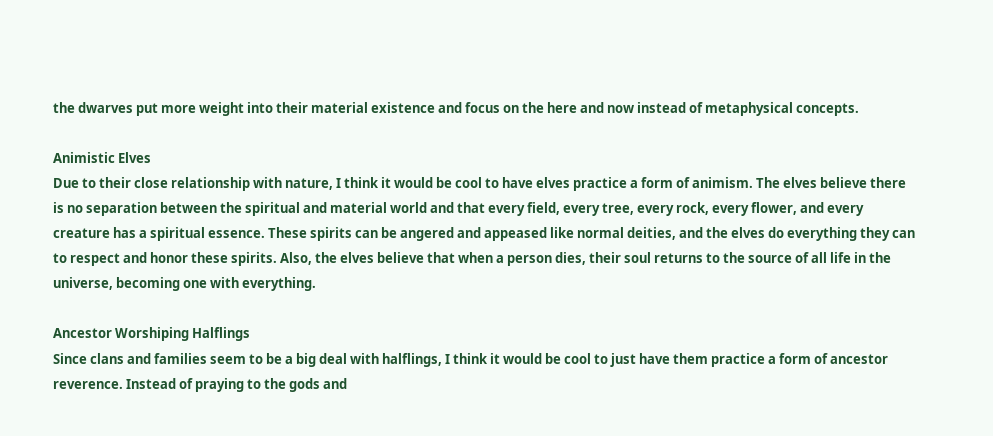the dwarves put more weight into their material existence and focus on the here and now instead of metaphysical concepts.

Animistic Elves
Due to their close relationship with nature, I think it would be cool to have elves practice a form of animism. The elves believe there is no separation between the spiritual and material world and that every field, every tree, every rock, every flower, and every creature has a spiritual essence. These spirits can be angered and appeased like normal deities, and the elves do everything they can to respect and honor these spirits. Also, the elves believe that when a person dies, their soul returns to the source of all life in the universe, becoming one with everything.

Ancestor Worshiping Halflings
Since clans and families seem to be a big deal with halflings, I think it would be cool to just have them practice a form of ancestor reverence. Instead of praying to the gods and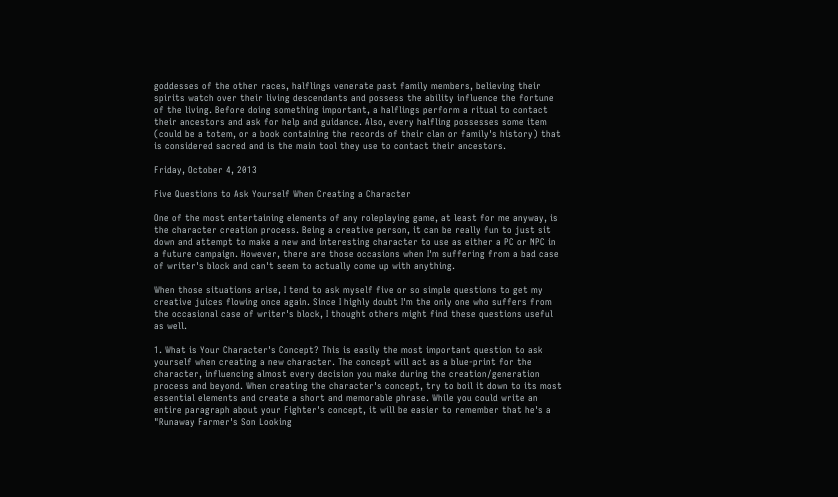goddesses of the other races, halflings venerate past family members, believing their spirits watch over their living descendants and possess the ability influence the fortune of the living. Before doing something important, a halflings perform a ritual to contact their ancestors and ask for help and guidance. Also, every halfling possesses some item (could be a totem, or a book containing the records of their clan or family's history) that is considered sacred and is the main tool they use to contact their ancestors.

Friday, October 4, 2013

Five Questions to Ask Yourself When Creating a Character

One of the most entertaining elements of any roleplaying game, at least for me anyway, is the character creation process. Being a creative person, it can be really fun to just sit down and attempt to make a new and interesting character to use as either a PC or NPC in a future campaign. However, there are those occasions when I'm suffering from a bad case of writer's block and can't seem to actually come up with anything.

When those situations arise, I tend to ask myself five or so simple questions to get my creative juices flowing once again. Since I highly doubt I'm the only one who suffers from the occasional case of writer's block, I thought others might find these questions useful as well.

1. What is Your Character's Concept? This is easily the most important question to ask yourself when creating a new character. The concept will act as a blue-print for the character, influencing almost every decision you make during the creation/generation process and beyond. When creating the character's concept, try to boil it down to its most essential elements and create a short and memorable phrase. While you could write an entire paragraph about your Fighter's concept, it will be easier to remember that he's a "Runaway Farmer's Son Looking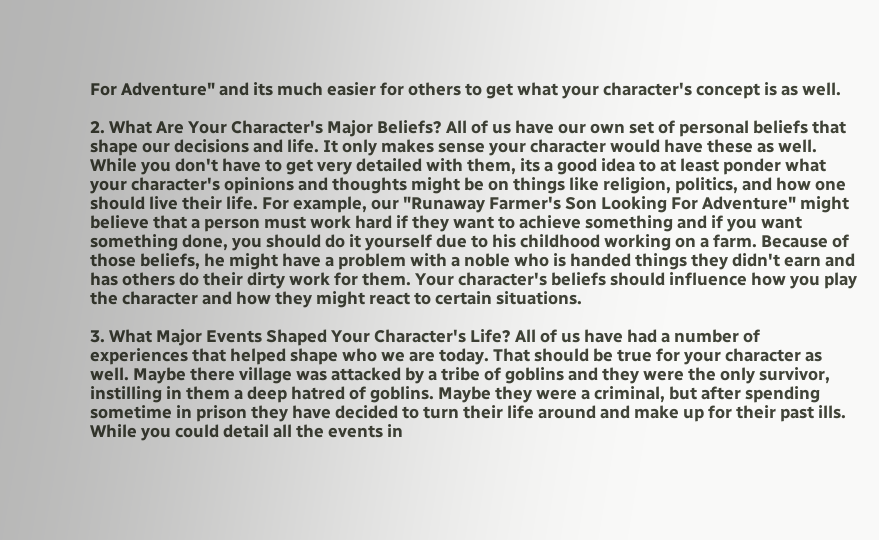For Adventure" and its much easier for others to get what your character's concept is as well.

2. What Are Your Character's Major Beliefs? All of us have our own set of personal beliefs that shape our decisions and life. It only makes sense your character would have these as well. While you don't have to get very detailed with them, its a good idea to at least ponder what your character's opinions and thoughts might be on things like religion, politics, and how one should live their life. For example, our "Runaway Farmer's Son Looking For Adventure" might believe that a person must work hard if they want to achieve something and if you want something done, you should do it yourself due to his childhood working on a farm. Because of those beliefs, he might have a problem with a noble who is handed things they didn't earn and has others do their dirty work for them. Your character's beliefs should influence how you play the character and how they might react to certain situations.

3. What Major Events Shaped Your Character's Life? All of us have had a number of experiences that helped shape who we are today. That should be true for your character as well. Maybe there village was attacked by a tribe of goblins and they were the only survivor, instilling in them a deep hatred of goblins. Maybe they were a criminal, but after spending sometime in prison they have decided to turn their life around and make up for their past ills. While you could detail all the events in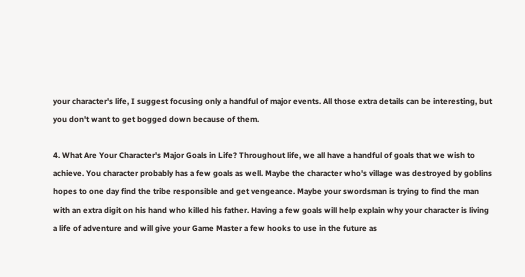your character's life, I suggest focusing only a handful of major events. All those extra details can be interesting, but you don't want to get bogged down because of them.

4. What Are Your Character's Major Goals in Life? Throughout life, we all have a handful of goals that we wish to achieve. You character probably has a few goals as well. Maybe the character who's village was destroyed by goblins hopes to one day find the tribe responsible and get vengeance. Maybe your swordsman is trying to find the man with an extra digit on his hand who killed his father. Having a few goals will help explain why your character is living a life of adventure and will give your Game Master a few hooks to use in the future as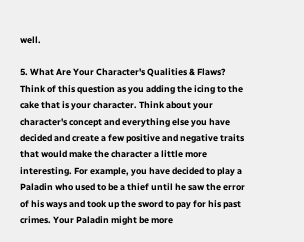well.

5. What Are Your Character's Qualities & Flaws? Think of this question as you adding the icing to the cake that is your character. Think about your character's concept and everything else you have decided and create a few positive and negative traits that would make the character a little more interesting. For example, you have decided to play a Paladin who used to be a thief until he saw the error of his ways and took up the sword to pay for his past crimes. Your Paladin might be more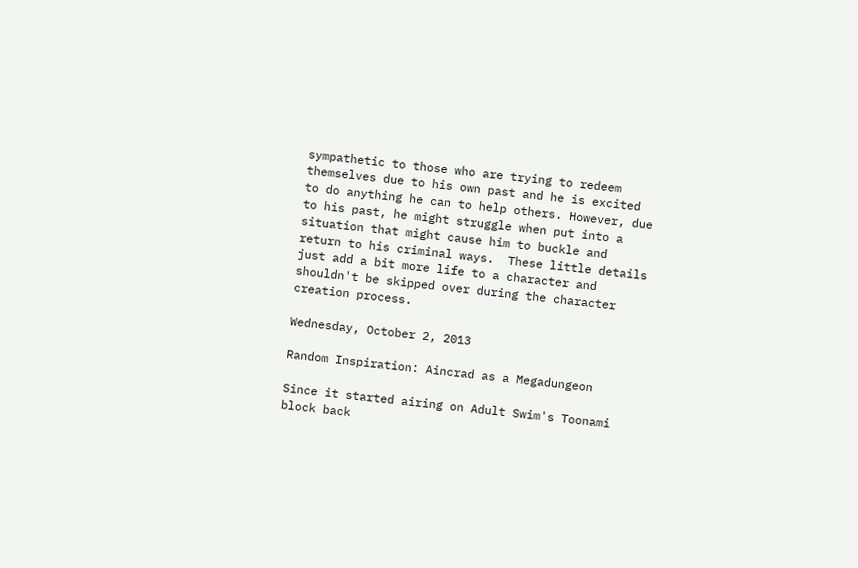sympathetic to those who are trying to redeem themselves due to his own past and he is excited to do anything he can to help others. However, due to his past, he might struggle when put into a situation that might cause him to buckle and return to his criminal ways.  These little details just add a bit more life to a character and shouldn't be skipped over during the character creation process.

Wednesday, October 2, 2013

Random Inspiration: Aincrad as a Megadungeon

Since it started airing on Adult Swim's Toonami block back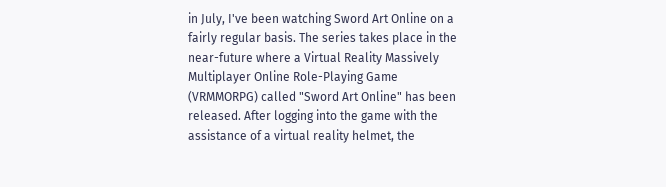in July, I've been watching Sword Art Online on a fairly regular basis. The series takes place in the near-future where a Virtual Reality Massively Multiplayer Online Role-Playing Game (VRMMORPG) called "Sword Art Online" has been released. After logging into the game with the assistance of a virtual reality helmet, the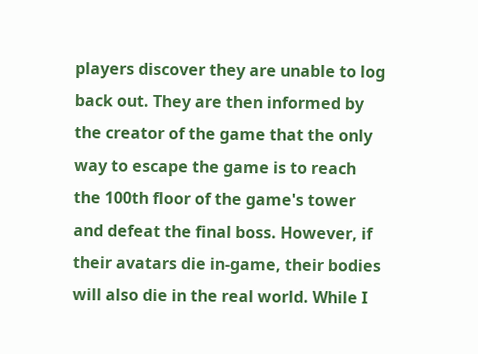players discover they are unable to log back out. They are then informed by the creator of the game that the only way to escape the game is to reach the 100th floor of the game's tower and defeat the final boss. However, if their avatars die in-game, their bodies will also die in the real world. While I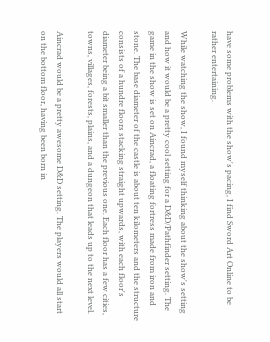have some problems with the show's pacing, I find Sword Art Online to be rather entertaining.

While watching the show, I found myself thinking about the show's setting and how it would be a pretty cool setting for a D&D/Pathfinder setting. The game in the show is set on Aincrad, a floating fortress made from iron and stone. The base diameter of the castle is about ten kilometers and the structure consists of a hundre floors stacking straight upwards, with each floor's diameter being a bit smaller than the previous one. Each floor has a few cities, towns, villages, forests, plains, and a dungeon that leads up to the next level.

Aincrad would be a pretty awesome D&D setting. The players would all start on the bottom floor, having been born in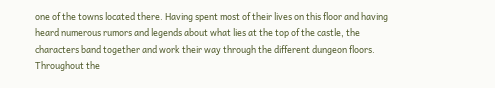one of the towns located there. Having spent most of their lives on this floor and having heard numerous rumors and legends about what lies at the top of the castle, the characters band together and work their way through the different dungeon floors. Throughout the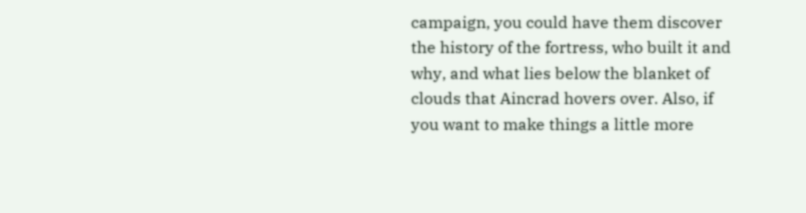campaign, you could have them discover the history of the fortress, who built it and why, and what lies below the blanket of clouds that Aincrad hovers over. Also, if you want to make things a little more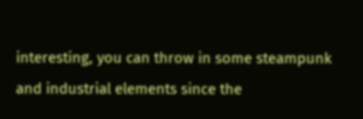interesting, you can throw in some steampunk and industrial elements since the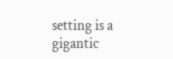setting is a gigantic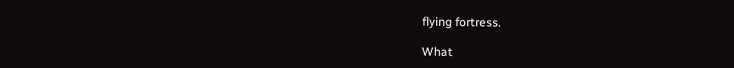flying fortress.

What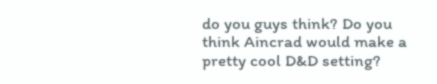do you guys think? Do you think Aincrad would make a pretty cool D&D setting?